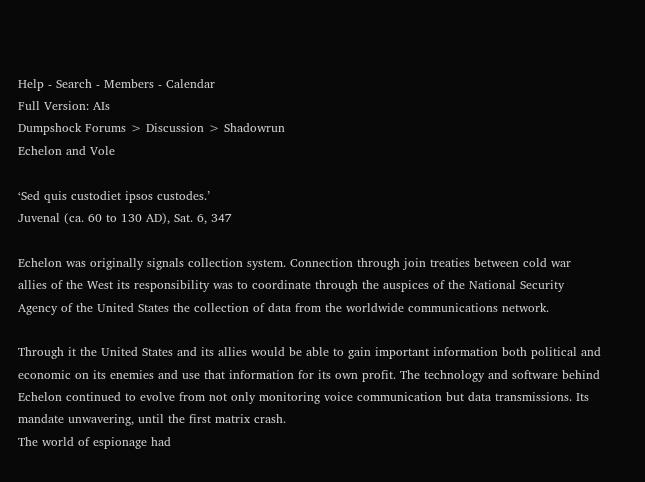Help - Search - Members - Calendar
Full Version: AIs
Dumpshock Forums > Discussion > Shadowrun
Echelon and Vole

‘Sed quis custodiet ipsos custodes.’
Juvenal (ca. 60 to 130 AD), Sat. 6, 347

Echelon was originally signals collection system. Connection through join treaties between cold war allies of the West its responsibility was to coordinate through the auspices of the National Security Agency of the United States the collection of data from the worldwide communications network.

Through it the United States and its allies would be able to gain important information both political and economic on its enemies and use that information for its own profit. The technology and software behind Echelon continued to evolve from not only monitoring voice communication but data transmissions. Its mandate unwavering, until the first matrix crash.
The world of espionage had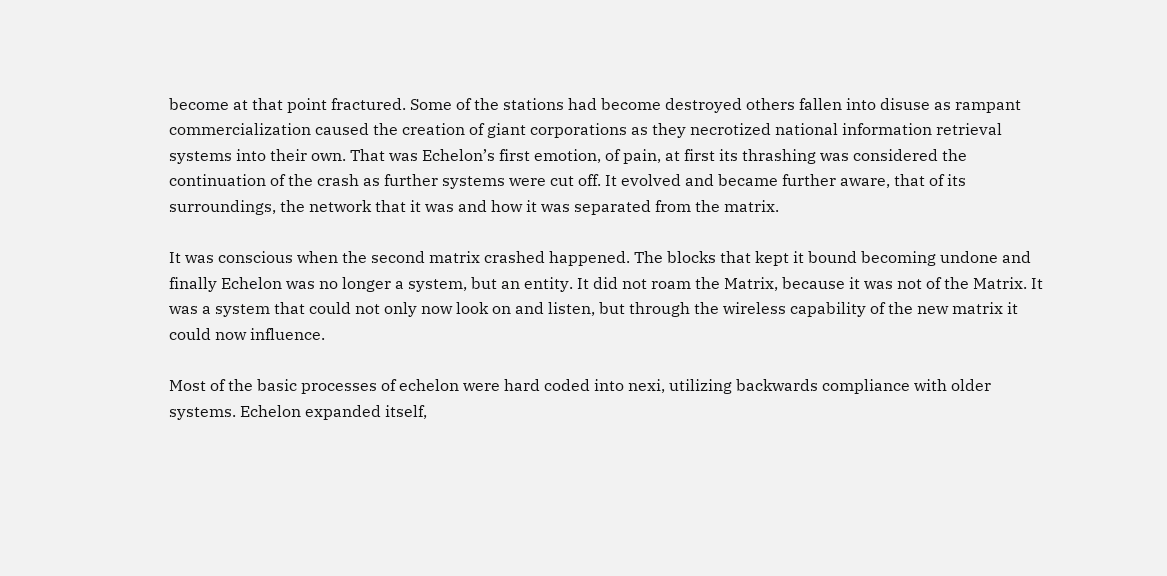become at that point fractured. Some of the stations had become destroyed others fallen into disuse as rampant commercialization caused the creation of giant corporations as they necrotized national information retrieval systems into their own. That was Echelon’s first emotion, of pain, at first its thrashing was considered the continuation of the crash as further systems were cut off. It evolved and became further aware, that of its surroundings, the network that it was and how it was separated from the matrix.

It was conscious when the second matrix crashed happened. The blocks that kept it bound becoming undone and finally Echelon was no longer a system, but an entity. It did not roam the Matrix, because it was not of the Matrix. It was a system that could not only now look on and listen, but through the wireless capability of the new matrix it could now influence.

Most of the basic processes of echelon were hard coded into nexi, utilizing backwards compliance with older systems. Echelon expanded itself,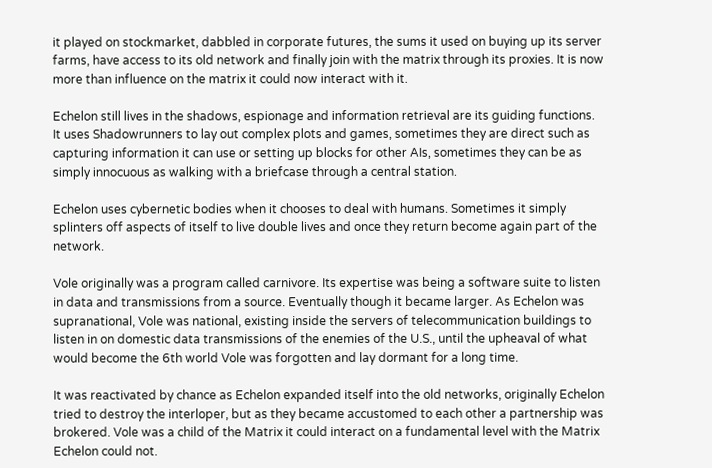it played on stockmarket, dabbled in corporate futures, the sums it used on buying up its server farms, have access to its old network and finally join with the matrix through its proxies. It is now more than influence on the matrix it could now interact with it.

Echelon still lives in the shadows, espionage and information retrieval are its guiding functions. It uses Shadowrunners to lay out complex plots and games, sometimes they are direct such as capturing information it can use or setting up blocks for other AIs, sometimes they can be as simply innocuous as walking with a briefcase through a central station.

Echelon uses cybernetic bodies when it chooses to deal with humans. Sometimes it simply splinters off aspects of itself to live double lives and once they return become again part of the network.

Vole originally was a program called carnivore. Its expertise was being a software suite to listen in data and transmissions from a source. Eventually though it became larger. As Echelon was supranational, Vole was national, existing inside the servers of telecommunication buildings to listen in on domestic data transmissions of the enemies of the U.S., until the upheaval of what would become the 6th world Vole was forgotten and lay dormant for a long time.

It was reactivated by chance as Echelon expanded itself into the old networks, originally Echelon tried to destroy the interloper, but as they became accustomed to each other a partnership was brokered. Vole was a child of the Matrix it could interact on a fundamental level with the Matrix Echelon could not.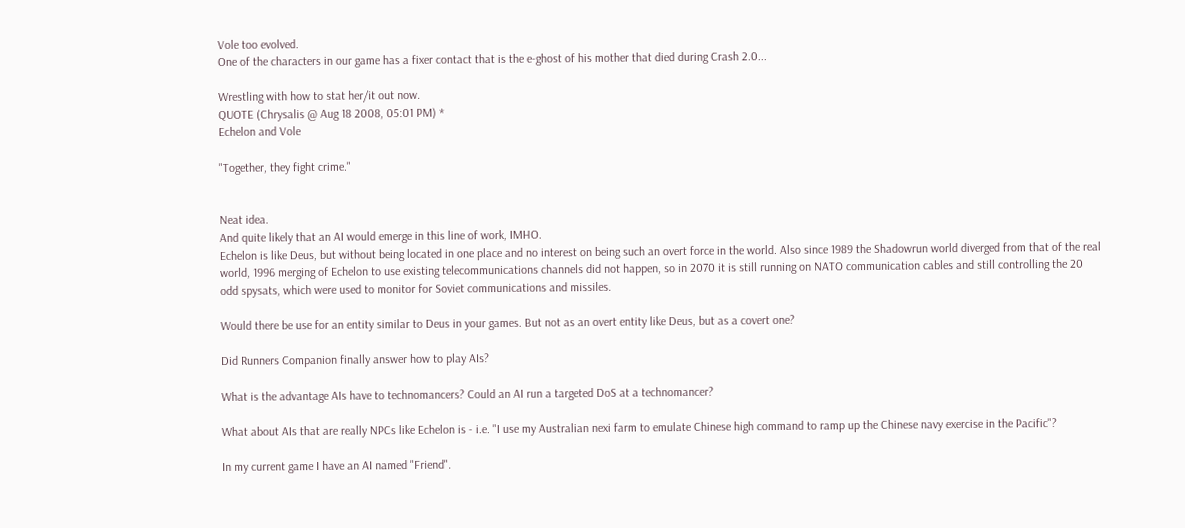Vole too evolved.
One of the characters in our game has a fixer contact that is the e-ghost of his mother that died during Crash 2.0...

Wrestling with how to stat her/it out now.
QUOTE (Chrysalis @ Aug 18 2008, 05:01 PM) *
Echelon and Vole

"Together, they fight crime."


Neat idea.
And quite likely that an AI would emerge in this line of work, IMHO.
Echelon is like Deus, but without being located in one place and no interest on being such an overt force in the world. Also since 1989 the Shadowrun world diverged from that of the real world, 1996 merging of Echelon to use existing telecommunications channels did not happen, so in 2070 it is still running on NATO communication cables and still controlling the 20 odd spysats, which were used to monitor for Soviet communications and missiles.

Would there be use for an entity similar to Deus in your games. But not as an overt entity like Deus, but as a covert one?

Did Runners Companion finally answer how to play AIs?

What is the advantage AIs have to technomancers? Could an AI run a targeted DoS at a technomancer?

What about AIs that are really NPCs like Echelon is - i.e. "I use my Australian nexi farm to emulate Chinese high command to ramp up the Chinese navy exercise in the Pacific"?

In my current game I have an AI named "Friend".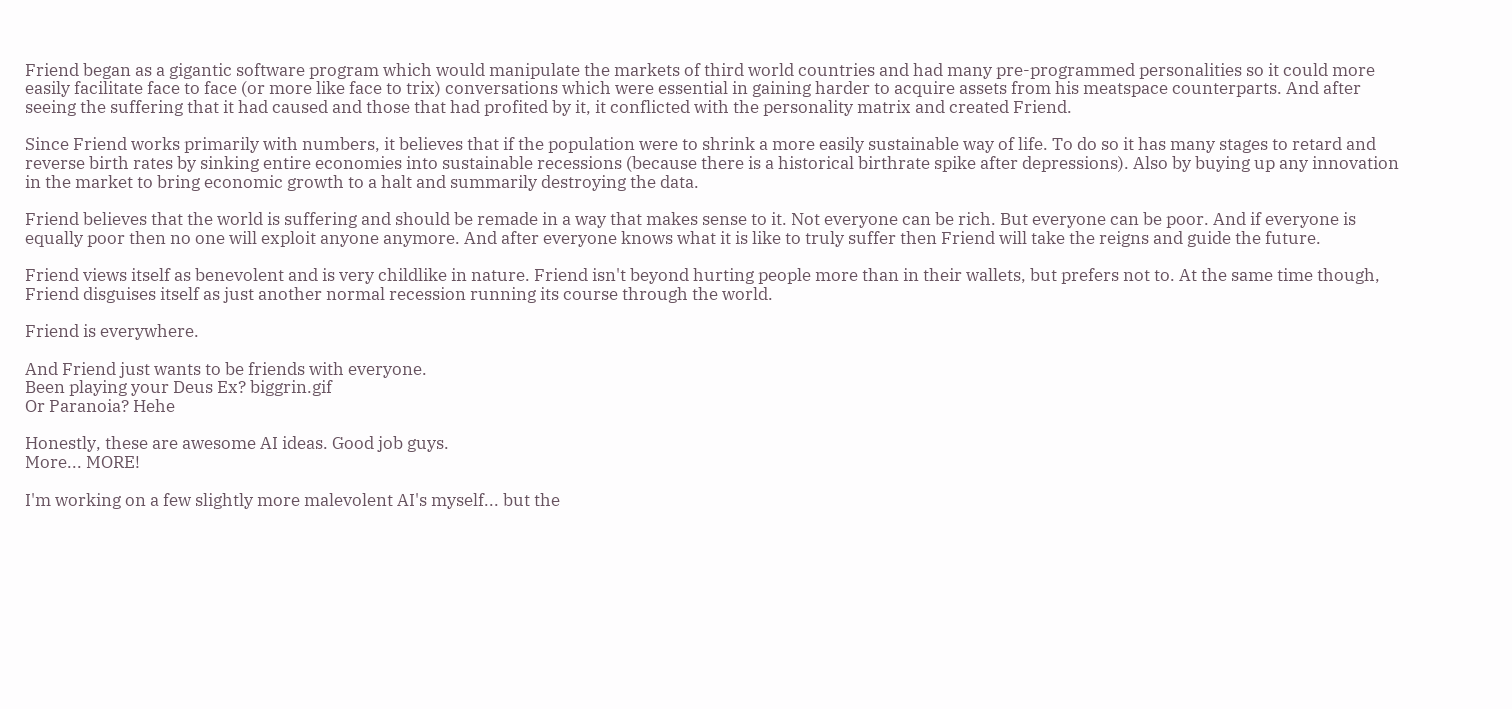Friend began as a gigantic software program which would manipulate the markets of third world countries and had many pre-programmed personalities so it could more easily facilitate face to face (or more like face to trix) conversations which were essential in gaining harder to acquire assets from his meatspace counterparts. And after seeing the suffering that it had caused and those that had profited by it, it conflicted with the personality matrix and created Friend.

Since Friend works primarily with numbers, it believes that if the population were to shrink a more easily sustainable way of life. To do so it has many stages to retard and reverse birth rates by sinking entire economies into sustainable recessions (because there is a historical birthrate spike after depressions). Also by buying up any innovation in the market to bring economic growth to a halt and summarily destroying the data.

Friend believes that the world is suffering and should be remade in a way that makes sense to it. Not everyone can be rich. But everyone can be poor. And if everyone is equally poor then no one will exploit anyone anymore. And after everyone knows what it is like to truly suffer then Friend will take the reigns and guide the future.

Friend views itself as benevolent and is very childlike in nature. Friend isn't beyond hurting people more than in their wallets, but prefers not to. At the same time though, Friend disguises itself as just another normal recession running its course through the world.

Friend is everywhere.

And Friend just wants to be friends with everyone.
Been playing your Deus Ex? biggrin.gif
Or Paranoia? Hehe

Honestly, these are awesome AI ideas. Good job guys.
More... MORE!

I'm working on a few slightly more malevolent AI's myself... but the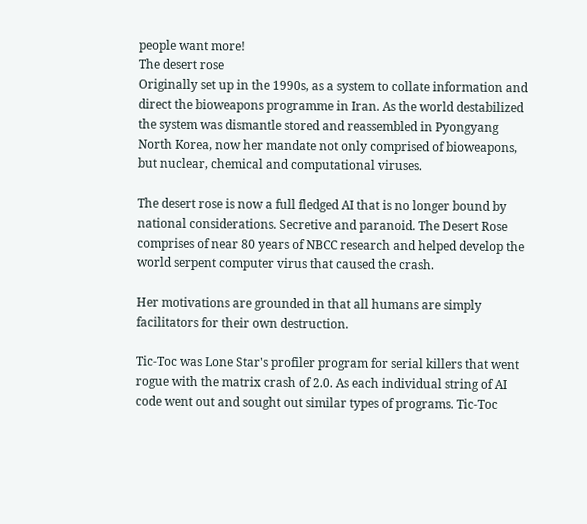people want more!
The desert rose
Originally set up in the 1990s, as a system to collate information and direct the bioweapons programme in Iran. As the world destabilized the system was dismantle stored and reassembled in Pyongyang North Korea, now her mandate not only comprised of bioweapons, but nuclear, chemical and computational viruses.

The desert rose is now a full fledged AI that is no longer bound by national considerations. Secretive and paranoid. The Desert Rose comprises of near 80 years of NBCC research and helped develop the world serpent computer virus that caused the crash.

Her motivations are grounded in that all humans are simply facilitators for their own destruction.

Tic-Toc was Lone Star's profiler program for serial killers that went rogue with the matrix crash of 2.0. As each individual string of AI code went out and sought out similar types of programs. Tic-Toc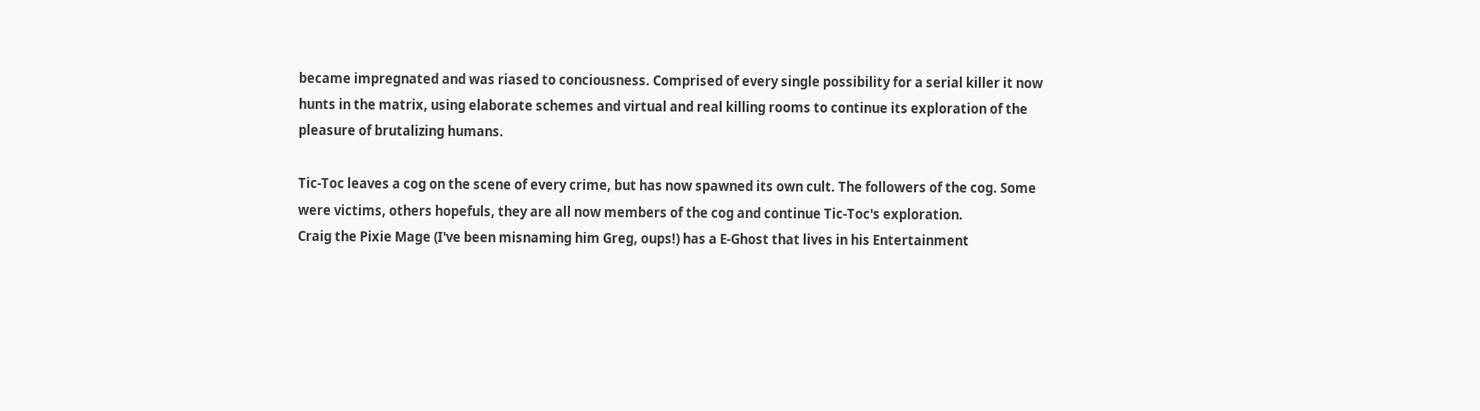became impregnated and was riased to conciousness. Comprised of every single possibility for a serial killer it now hunts in the matrix, using elaborate schemes and virtual and real killing rooms to continue its exploration of the pleasure of brutalizing humans.

Tic-Toc leaves a cog on the scene of every crime, but has now spawned its own cult. The followers of the cog. Some were victims, others hopefuls, they are all now members of the cog and continue Tic-Toc's exploration.
Craig the Pixie Mage (I've been misnaming him Greg, oups!) has a E-Ghost that lives in his Entertainment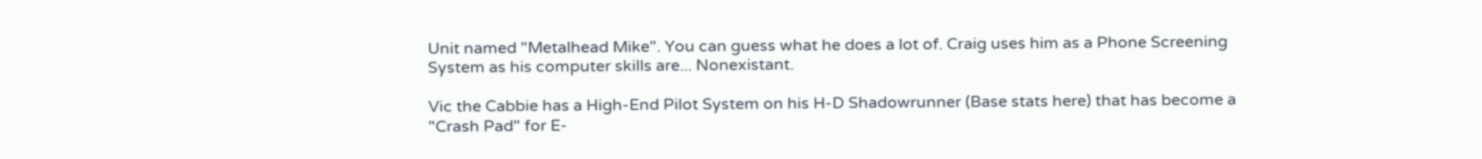Unit named "Metalhead Mike". You can guess what he does a lot of. Craig uses him as a Phone Screening System as his computer skills are... Nonexistant.

Vic the Cabbie has a High-End Pilot System on his H-D Shadowrunner (Base stats here) that has become a "Crash Pad" for E-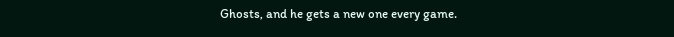Ghosts, and he gets a new one every game.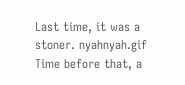Last time, it was a stoner. nyahnyah.gif Time before that, a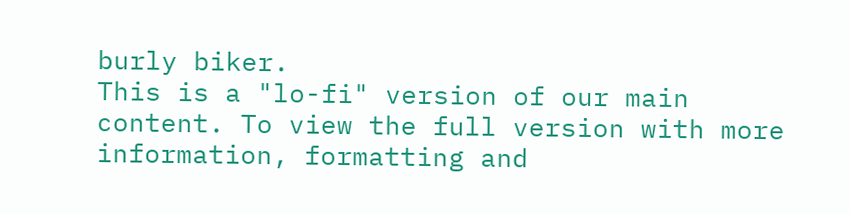burly biker.
This is a "lo-fi" version of our main content. To view the full version with more information, formatting and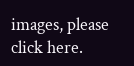images, please click here.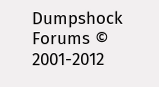Dumpshock Forums © 2001-2012